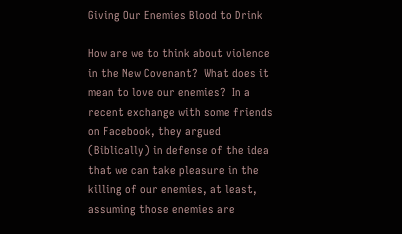Giving Our Enemies Blood to Drink

How are we to think about violence in the New Covenant?  What does it mean to love our enemies?  In a recent exchange with some friends on Facebook, they argued (Biblically) in defense of the idea that we can take pleasure in the killing of our enemies, at least, assuming those enemies are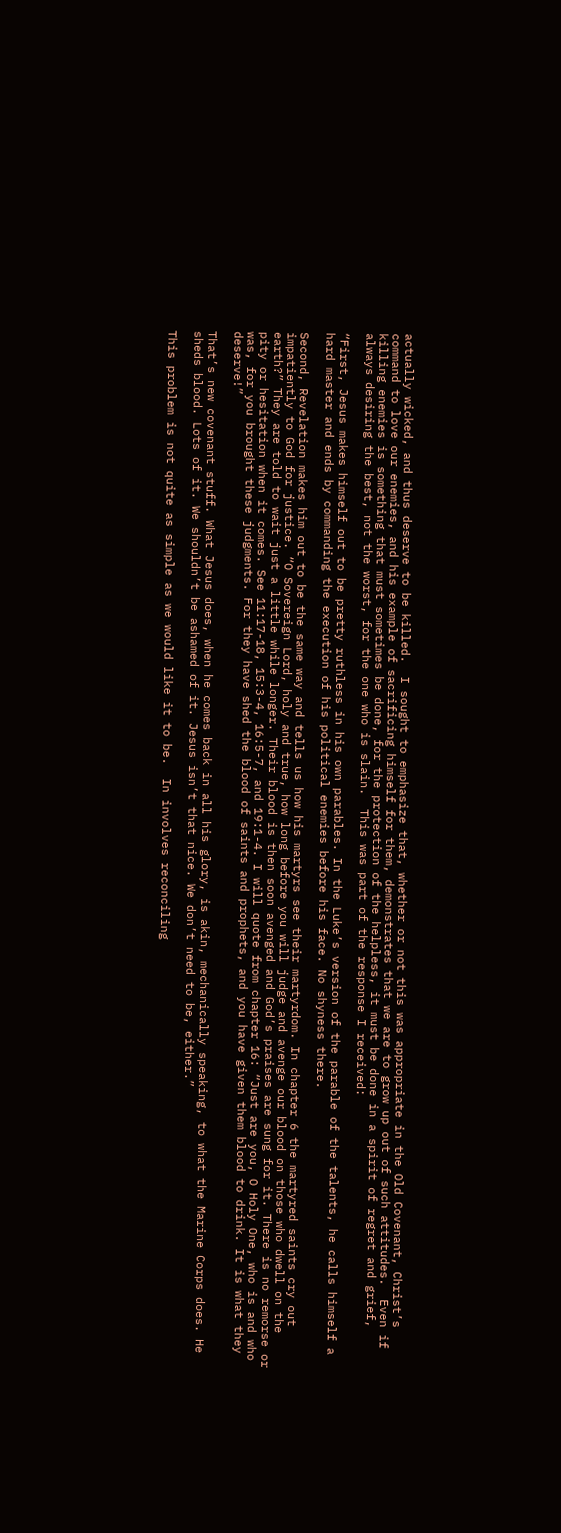actually wicked, and thus deserve to be killed.  I sought to emphasize that, whether or not this was appropriate in the Old Covenant, Christ’s command to love our enemies, and his example of sacrificing himself for them, demonstrates that we are to grow up out of such attitudes.  Even if killing enemies is something that must sometimes be done, for the protection of the helpless, it must be done in a spirit of regret and grief, always desiring the best, not the worst, for the one who is slain.  This was part of the response I received:

“First, Jesus makes himself out to be pretty ruthless in his own parables. In the Luke’s version of the parable of the talents, he calls himself a hard master and ends by commanding the execution of his political enemies before his face. No shyness there.

Second, Revelation makes him out to be the same way and tells us how his martyrs see their martyrdom. In chapter 6 the martyred saints cry out impatiently to God for justice. “O Sovereign Lord, holy and true, how long before you will judge and avenge our blood on those who dwell on the earth?” They are told to wait just a little while longer. Their blood is then soon avenged and God’s praises are sung for it. There is no remorse or pity or hesitation when it comes. See 11:17-18, 15:3-4, 16:5-7, and 19:1-4. I will quote from chapter 16: “Just are you, O Holy One, who is and who was, for you brought these judgments. For they have shed the blood of saints and prophets, and you have given them blood to drink. It is what they deserve!”

That’s new covenant stuff. What Jesus does, when he comes back in all his glory, is akin, mechanically speaking, to what the Marine Corps does. He sheds blood. Lots of it. We shouldn’t be ashamed of it. Jesus isn’t that nice. We don’t need to be, either.”

This problem is not quite as simple as we would like it to be.  In involves reconciling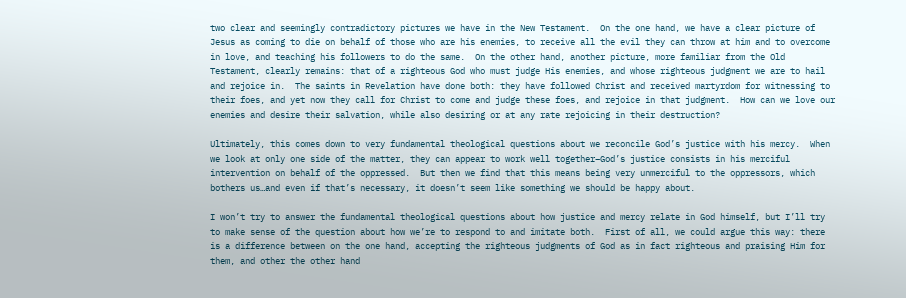two clear and seemingly contradictory pictures we have in the New Testament.  On the one hand, we have a clear picture of Jesus as coming to die on behalf of those who are his enemies, to receive all the evil they can throw at him and to overcome in love, and teaching his followers to do the same.  On the other hand, another picture, more familiar from the Old Testament, clearly remains: that of a righteous God who must judge His enemies, and whose righteous judgment we are to hail and rejoice in.  The saints in Revelation have done both: they have followed Christ and received martyrdom for witnessing to their foes, and yet now they call for Christ to come and judge these foes, and rejoice in that judgment.  How can we love our enemies and desire their salvation, while also desiring or at any rate rejoicing in their destruction?

Ultimately, this comes down to very fundamental theological questions about we reconcile God’s justice with his mercy.  When we look at only one side of the matter, they can appear to work well together–God’s justice consists in his merciful intervention on behalf of the oppressed.  But then we find that this means being very unmerciful to the oppressors, which bothers us…and even if that’s necessary, it doesn’t seem like something we should be happy about.

I won’t try to answer the fundamental theological questions about how justice and mercy relate in God himself, but I’ll try to make sense of the question about how we’re to respond to and imitate both.  First of all, we could argue this way: there is a difference between on the one hand, accepting the righteous judgments of God as in fact righteous and praising Him for them, and other the other hand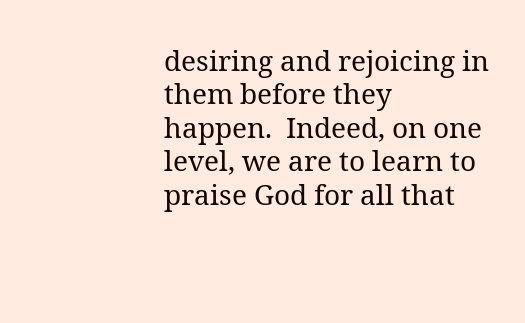desiring and rejoicing in them before they happen.  Indeed, on one level, we are to learn to praise God for all that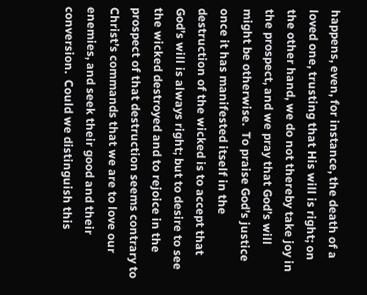happens, even, for instance, the death of a loved one, trusting that His will is right; on the other hand, we do not thereby take joy in the prospect, and we pray that God’s will might be otherwise.  To praise God’s justice once it has manifested itself in the destruction of the wicked is to accept that God’s will is always right; but to desire to see the wicked destroyed and to rejoice in the prospect of that destruction seems contrary to Christ’s commands that we are to love our enemies, and seek their good and their conversion.  Could we distinguish this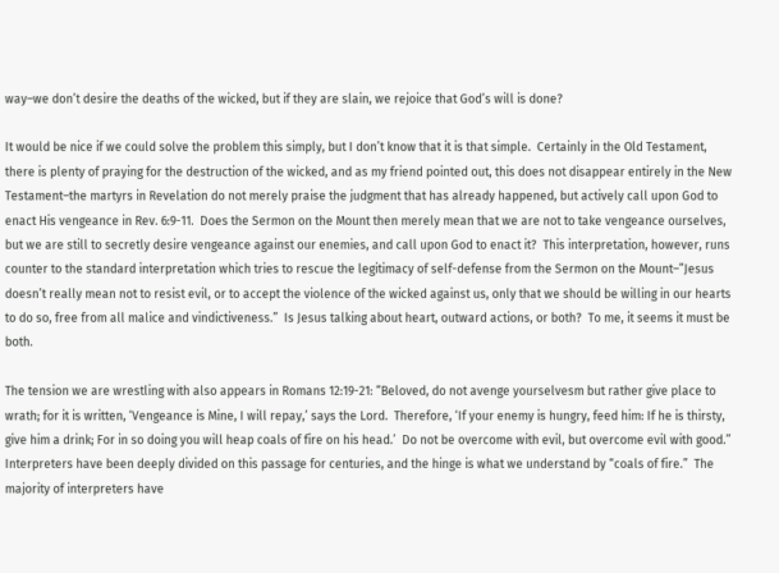way–we don’t desire the deaths of the wicked, but if they are slain, we rejoice that God’s will is done?

It would be nice if we could solve the problem this simply, but I don’t know that it is that simple.  Certainly in the Old Testament, there is plenty of praying for the destruction of the wicked, and as my friend pointed out, this does not disappear entirely in the New Testament–the martyrs in Revelation do not merely praise the judgment that has already happened, but actively call upon God to enact His vengeance in Rev. 6:9-11.  Does the Sermon on the Mount then merely mean that we are not to take vengeance ourselves, but we are still to secretly desire vengeance against our enemies, and call upon God to enact it?  This interpretation, however, runs counter to the standard interpretation which tries to rescue the legitimacy of self-defense from the Sermon on the Mount–”Jesus doesn’t really mean not to resist evil, or to accept the violence of the wicked against us, only that we should be willing in our hearts to do so, free from all malice and vindictiveness.”  Is Jesus talking about heart, outward actions, or both?  To me, it seems it must be both.

The tension we are wrestling with also appears in Romans 12:19-21: “Beloved, do not avenge yourselvesm but rather give place to wrath; for it is written, ‘Vengeance is Mine, I will repay,’ says the Lord.  Therefore, ‘If your enemy is hungry, feed him: If he is thirsty, give him a drink; For in so doing you will heap coals of fire on his head.’  Do not be overcome with evil, but overcome evil with good.”  Interpreters have been deeply divided on this passage for centuries, and the hinge is what we understand by “coals of fire.”  The majority of interpreters have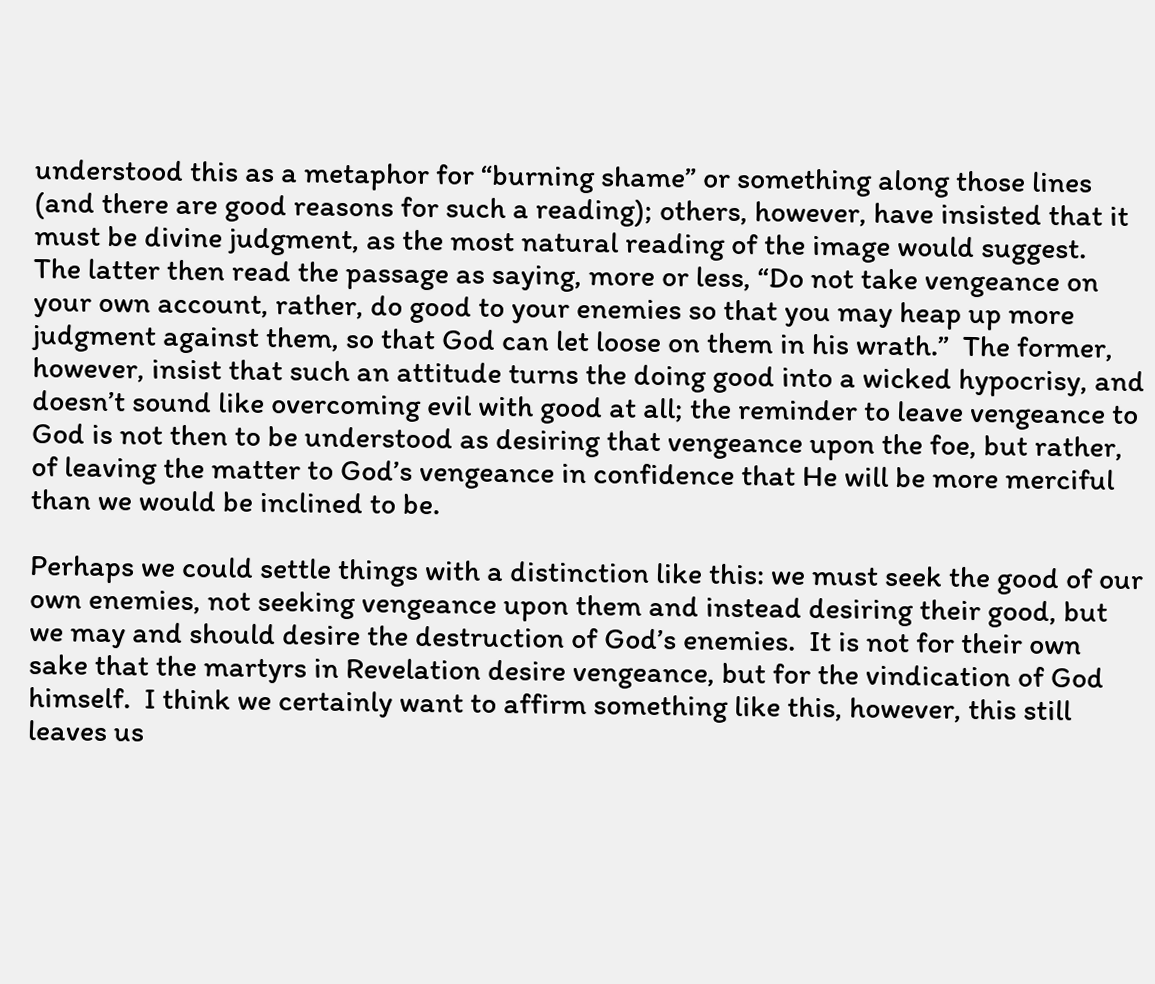understood this as a metaphor for “burning shame” or something along those lines (and there are good reasons for such a reading); others, however, have insisted that it must be divine judgment, as the most natural reading of the image would suggest.   The latter then read the passage as saying, more or less, “Do not take vengeance on your own account, rather, do good to your enemies so that you may heap up more judgment against them, so that God can let loose on them in his wrath.”  The former, however, insist that such an attitude turns the doing good into a wicked hypocrisy, and doesn’t sound like overcoming evil with good at all; the reminder to leave vengeance to God is not then to be understood as desiring that vengeance upon the foe, but rather, of leaving the matter to God’s vengeance in confidence that He will be more merciful than we would be inclined to be.

Perhaps we could settle things with a distinction like this: we must seek the good of our own enemies, not seeking vengeance upon them and instead desiring their good, but we may and should desire the destruction of God’s enemies.  It is not for their own sake that the martyrs in Revelation desire vengeance, but for the vindication of God himself.  I think we certainly want to affirm something like this, however, this still leaves us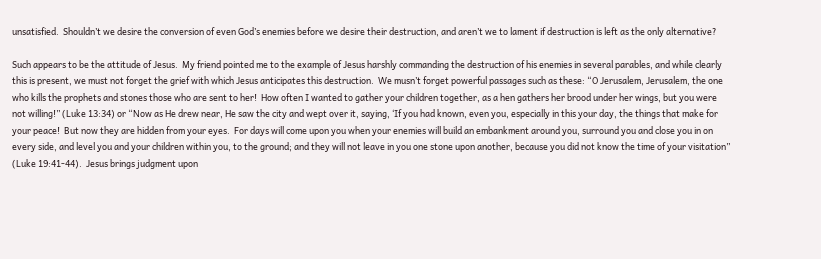unsatisfied.  Shouldn’t we desire the conversion of even God’s enemies before we desire their destruction, and aren’t we to lament if destruction is left as the only alternative?

Such appears to be the attitude of Jesus.  My friend pointed me to the example of Jesus harshly commanding the destruction of his enemies in several parables, and while clearly this is present, we must not forget the grief with which Jesus anticipates this destruction.  We musn’t forget powerful passages such as these: “O Jerusalem, Jerusalem, the one who kills the prophets and stones those who are sent to her!  How often I wanted to gather your children together, as a hen gathers her brood under her wings, but you were not willing!” (Luke 13:34) or “Now as He drew near, He saw the city and wept over it, saying, ‘If you had known, even you, especially in this your day, the things that make for your peace!  But now they are hidden from your eyes.  For days will come upon you when your enemies will build an embankment around you, surround you and close you in on every side, and level you and your children within you, to the ground; and they will not leave in you one stone upon another, because you did not know the time of your visitation” (Luke 19:41-44).  Jesus brings judgment upon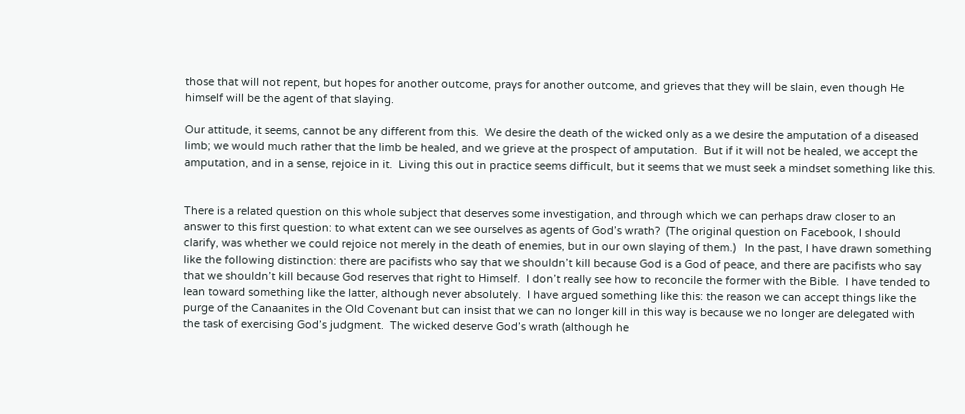those that will not repent, but hopes for another outcome, prays for another outcome, and grieves that they will be slain, even though He himself will be the agent of that slaying.

Our attitude, it seems, cannot be any different from this.  We desire the death of the wicked only as a we desire the amputation of a diseased limb; we would much rather that the limb be healed, and we grieve at the prospect of amputation.  But if it will not be healed, we accept the amputation, and in a sense, rejoice in it.  Living this out in practice seems difficult, but it seems that we must seek a mindset something like this.


There is a related question on this whole subject that deserves some investigation, and through which we can perhaps draw closer to an answer to this first question: to what extent can we see ourselves as agents of God’s wrath?  (The original question on Facebook, I should clarify, was whether we could rejoice not merely in the death of enemies, but in our own slaying of them.)   In the past, I have drawn something like the following distinction: there are pacifists who say that we shouldn’t kill because God is a God of peace, and there are pacifists who say that we shouldn’t kill because God reserves that right to Himself.  I don’t really see how to reconcile the former with the Bible.  I have tended to lean toward something like the latter, although never absolutely.  I have argued something like this: the reason we can accept things like the purge of the Canaanites in the Old Covenant but can insist that we can no longer kill in this way is because we no longer are delegated with the task of exercising God’s judgment.  The wicked deserve God’s wrath (although he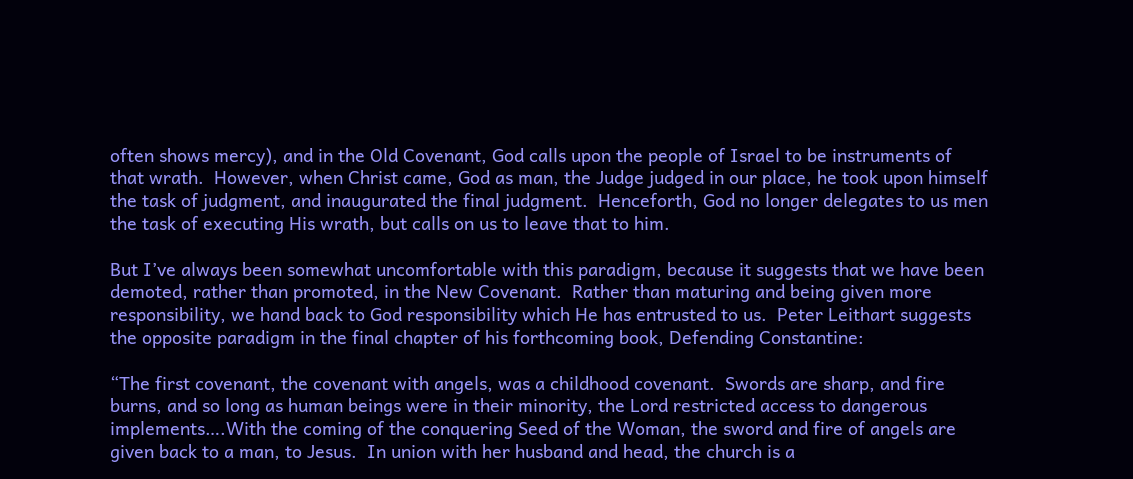often shows mercy), and in the Old Covenant, God calls upon the people of Israel to be instruments of that wrath.  However, when Christ came, God as man, the Judge judged in our place, he took upon himself the task of judgment, and inaugurated the final judgment.  Henceforth, God no longer delegates to us men the task of executing His wrath, but calls on us to leave that to him.

But I’ve always been somewhat uncomfortable with this paradigm, because it suggests that we have been demoted, rather than promoted, in the New Covenant.  Rather than maturing and being given more responsibility, we hand back to God responsibility which He has entrusted to us.  Peter Leithart suggests the opposite paradigm in the final chapter of his forthcoming book, Defending Constantine:

“The first covenant, the covenant with angels, was a childhood covenant.  Swords are sharp, and fire burns, and so long as human beings were in their minority, the Lord restricted access to dangerous implements….With the coming of the conquering Seed of the Woman, the sword and fire of angels are given back to a man, to Jesus.  In union with her husband and head, the church is a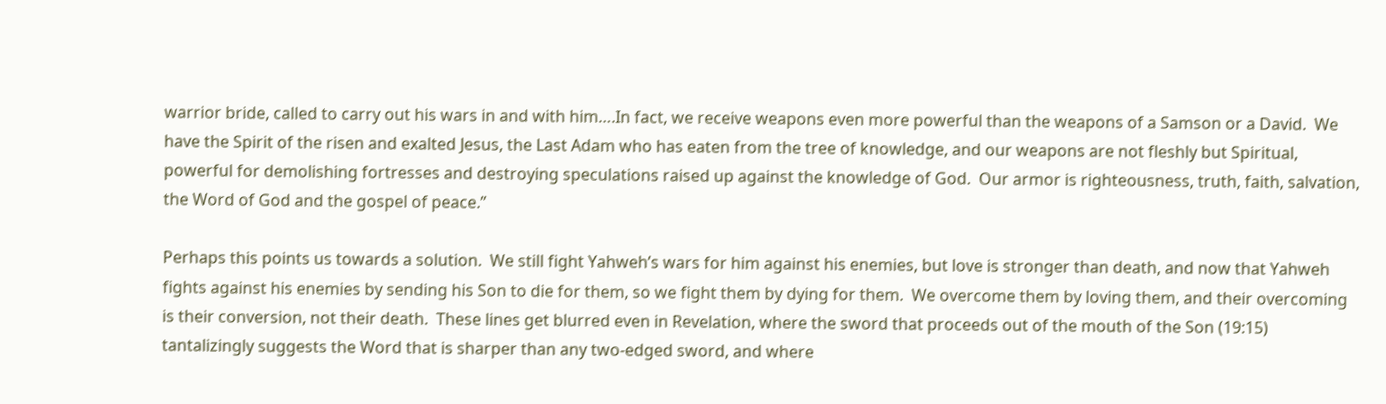warrior bride, called to carry out his wars in and with him….In fact, we receive weapons even more powerful than the weapons of a Samson or a David.  We have the Spirit of the risen and exalted Jesus, the Last Adam who has eaten from the tree of knowledge, and our weapons are not fleshly but Spiritual, powerful for demolishing fortresses and destroying speculations raised up against the knowledge of God.  Our armor is righteousness, truth, faith, salvation, the Word of God and the gospel of peace.”

Perhaps this points us towards a solution.  We still fight Yahweh’s wars for him against his enemies, but love is stronger than death, and now that Yahweh fights against his enemies by sending his Son to die for them, so we fight them by dying for them.  We overcome them by loving them, and their overcoming is their conversion, not their death.  These lines get blurred even in Revelation, where the sword that proceeds out of the mouth of the Son (19:15) tantalizingly suggests the Word that is sharper than any two-edged sword, and where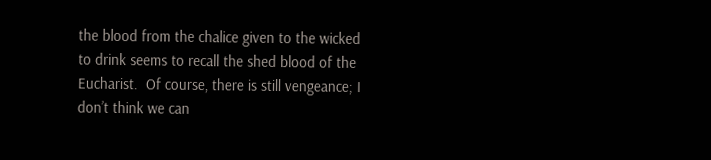the blood from the chalice given to the wicked to drink seems to recall the shed blood of the Eucharist.  Of course, there is still vengeance; I don’t think we can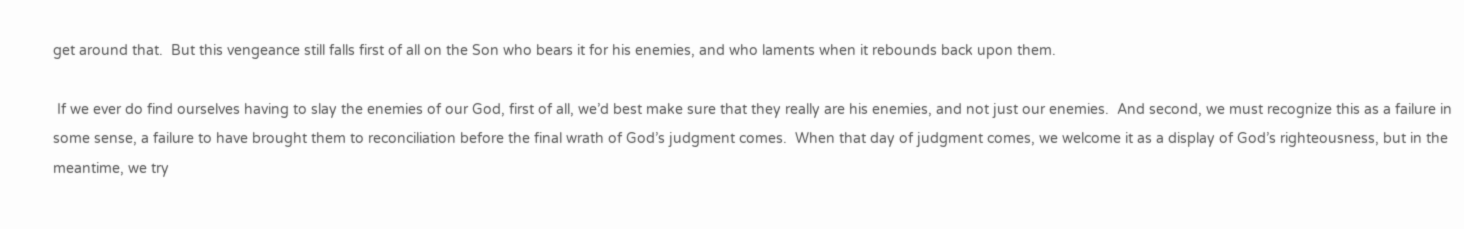get around that.  But this vengeance still falls first of all on the Son who bears it for his enemies, and who laments when it rebounds back upon them.

 If we ever do find ourselves having to slay the enemies of our God, first of all, we’d best make sure that they really are his enemies, and not just our enemies.  And second, we must recognize this as a failure in some sense, a failure to have brought them to reconciliation before the final wrath of God’s judgment comes.  When that day of judgment comes, we welcome it as a display of God’s righteousness, but in the meantime, we try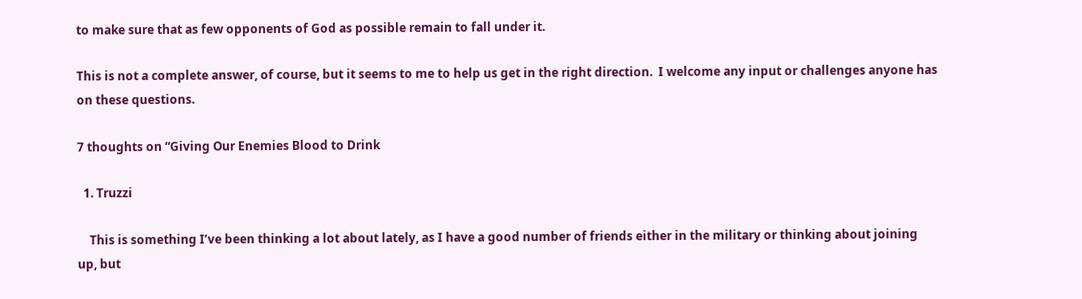to make sure that as few opponents of God as possible remain to fall under it.

This is not a complete answer, of course, but it seems to me to help us get in the right direction.  I welcome any input or challenges anyone has on these questions.

7 thoughts on “Giving Our Enemies Blood to Drink

  1. Truzzi

    This is something I’ve been thinking a lot about lately, as I have a good number of friends either in the military or thinking about joining up, but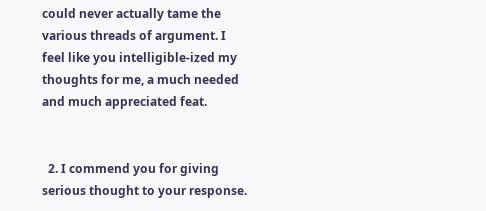could never actually tame the various threads of argument. I feel like you intelligible-ized my thoughts for me, a much needed and much appreciated feat.


  2. I commend you for giving serious thought to your response.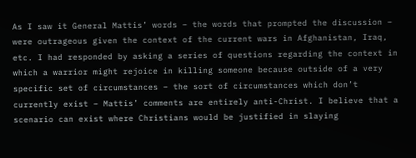As I saw it General Mattis’ words – the words that prompted the discussion – were outrageous given the context of the current wars in Afghanistan, Iraq, etc. I had responded by asking a series of questions regarding the context in which a warrior might rejoice in killing someone because outside of a very specific set of circumstances – the sort of circumstances which don’t currently exist – Mattis’ comments are entirely anti-Christ. I believe that a scenario can exist where Christians would be justified in slaying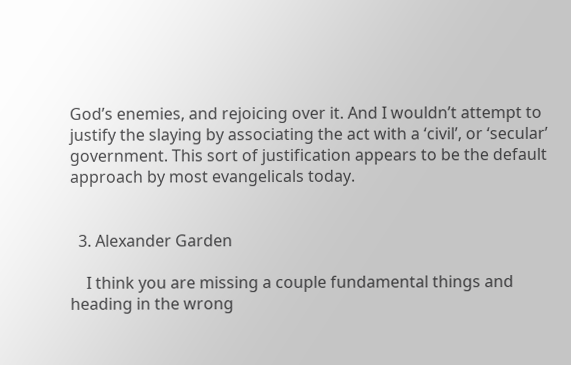God’s enemies, and rejoicing over it. And I wouldn’t attempt to justify the slaying by associating the act with a ‘civil’, or ‘secular’ government. This sort of justification appears to be the default approach by most evangelicals today.


  3. Alexander Garden

    I think you are missing a couple fundamental things and heading in the wrong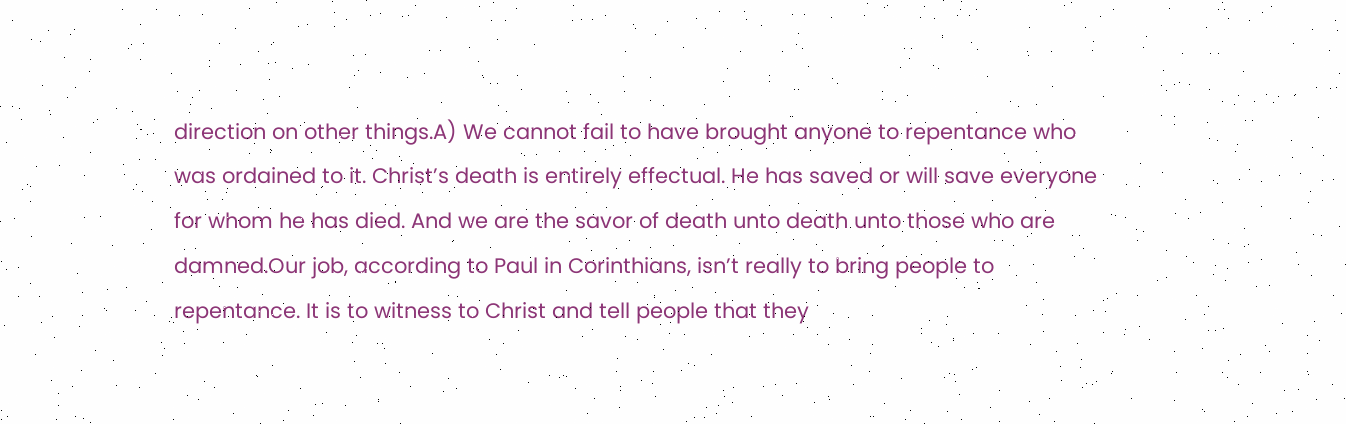direction on other things.A) We cannot fail to have brought anyone to repentance who was ordained to it. Christ’s death is entirely effectual. He has saved or will save everyone for whom he has died. And we are the savor of death unto death unto those who are damned.Our job, according to Paul in Corinthians, isn’t really to bring people to repentance. It is to witness to Christ and tell people that they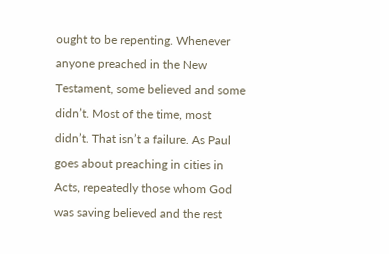ought to be repenting. Whenever anyone preached in the New Testament, some believed and some didn’t. Most of the time, most didn’t. That isn’t a failure. As Paul goes about preaching in cities in Acts, repeatedly those whom God was saving believed and the rest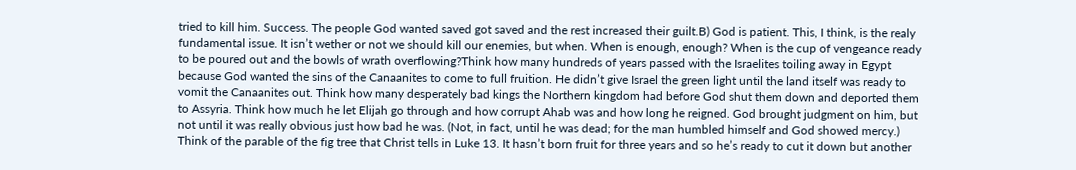tried to kill him. Success. The people God wanted saved got saved and the rest increased their guilt.B) God is patient. This, I think, is the realy fundamental issue. It isn’t wether or not we should kill our enemies, but when. When is enough, enough? When is the cup of vengeance ready to be poured out and the bowls of wrath overflowing?Think how many hundreds of years passed with the Israelites toiling away in Egypt because God wanted the sins of the Canaanites to come to full fruition. He didn’t give Israel the green light until the land itself was ready to vomit the Canaanites out. Think how many desperately bad kings the Northern kingdom had before God shut them down and deported them to Assyria. Think how much he let Elijah go through and how corrupt Ahab was and how long he reigned. God brought judgment on him, but not until it was really obvious just how bad he was. (Not, in fact, until he was dead; for the man humbled himself and God showed mercy.) Think of the parable of the fig tree that Christ tells in Luke 13. It hasn’t born fruit for three years and so he’s ready to cut it down but another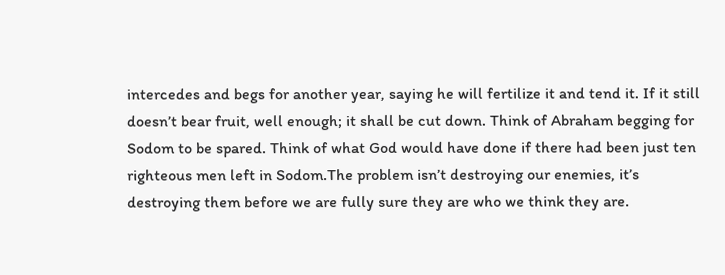intercedes and begs for another year, saying he will fertilize it and tend it. If it still doesn’t bear fruit, well enough; it shall be cut down. Think of Abraham begging for Sodom to be spared. Think of what God would have done if there had been just ten righteous men left in Sodom.The problem isn’t destroying our enemies, it’s destroying them before we are fully sure they are who we think they are.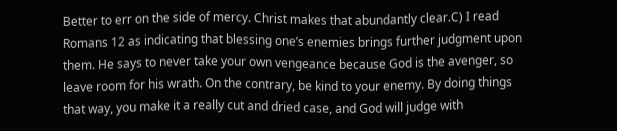Better to err on the side of mercy. Christ makes that abundantly clear.C) I read Romans 12 as indicating that blessing one’s enemies brings further judgment upon them. He says to never take your own vengeance because God is the avenger, so leave room for his wrath. On the contrary, be kind to your enemy. By doing things that way, you make it a really cut and dried case, and God will judge with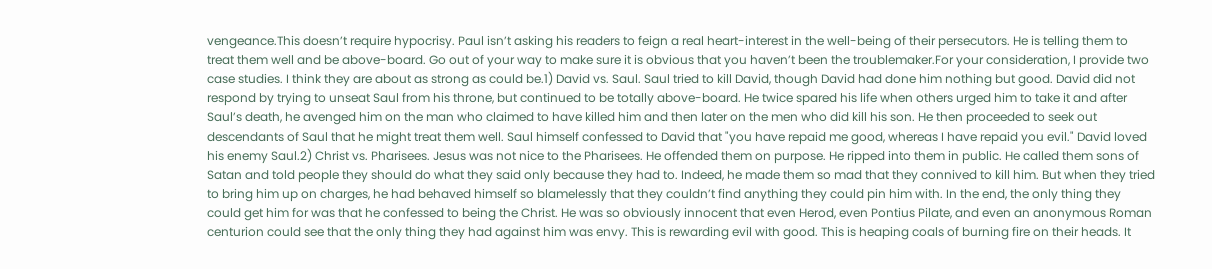vengeance.This doesn’t require hypocrisy. Paul isn’t asking his readers to feign a real heart-interest in the well-being of their persecutors. He is telling them to treat them well and be above-board. Go out of your way to make sure it is obvious that you haven’t been the troublemaker.For your consideration, I provide two case studies. I think they are about as strong as could be.1) David vs. Saul. Saul tried to kill David, though David had done him nothing but good. David did not respond by trying to unseat Saul from his throne, but continued to be totally above-board. He twice spared his life when others urged him to take it and after Saul’s death, he avenged him on the man who claimed to have killed him and then later on the men who did kill his son. He then proceeded to seek out descendants of Saul that he might treat them well. Saul himself confessed to David that "you have repaid me good, whereas I have repaid you evil." David loved his enemy Saul.2) Christ vs. Pharisees. Jesus was not nice to the Pharisees. He offended them on purpose. He ripped into them in public. He called them sons of Satan and told people they should do what they said only because they had to. Indeed, he made them so mad that they connived to kill him. But when they tried to bring him up on charges, he had behaved himself so blamelessly that they couldn’t find anything they could pin him with. In the end, the only thing they could get him for was that he confessed to being the Christ. He was so obviously innocent that even Herod, even Pontius Pilate, and even an anonymous Roman centurion could see that the only thing they had against him was envy. This is rewarding evil with good. This is heaping coals of burning fire on their heads. It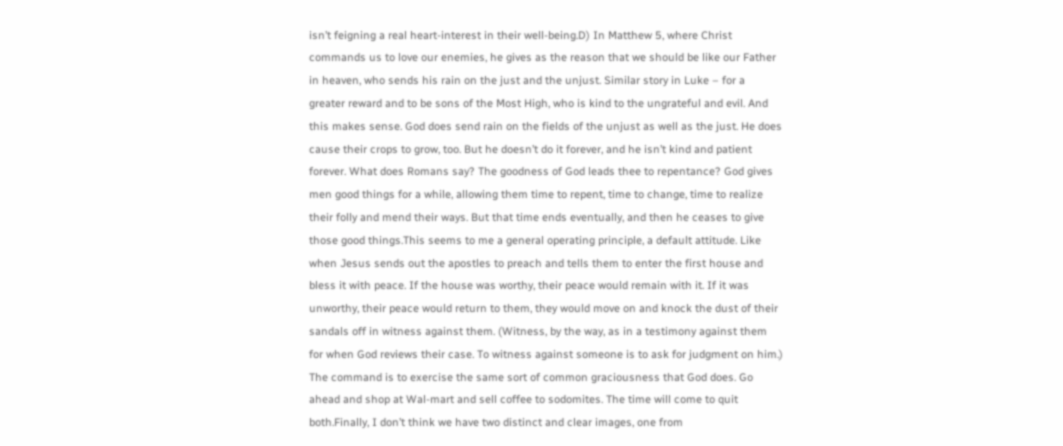isn’t feigning a real heart-interest in their well-being.D) In Matthew 5, where Christ commands us to love our enemies, he gives as the reason that we should be like our Father in heaven, who sends his rain on the just and the unjust. Similar story in Luke – for a greater reward and to be sons of the Most High, who is kind to the ungrateful and evil. And this makes sense. God does send rain on the fields of the unjust as well as the just. He does cause their crops to grow, too. But he doesn’t do it forever, and he isn’t kind and patient forever. What does Romans say? The goodness of God leads thee to repentance? God gives men good things for a while, allowing them time to repent, time to change, time to realize their folly and mend their ways. But that time ends eventually, and then he ceases to give those good things.This seems to me a general operating principle, a default attitude. Like when Jesus sends out the apostles to preach and tells them to enter the first house and bless it with peace. If the house was worthy, their peace would remain with it. If it was unworthy, their peace would return to them, they would move on and knock the dust of their sandals off in witness against them. (Witness, by the way, as in a testimony against them for when God reviews their case. To witness against someone is to ask for judgment on him.) The command is to exercise the same sort of common graciousness that God does. Go ahead and shop at Wal-mart and sell coffee to sodomites. The time will come to quit both.Finally, I don’t think we have two distinct and clear images, one from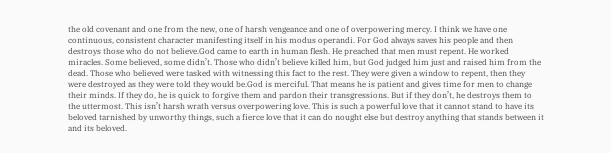the old covenant and one from the new, one of harsh vengeance and one of overpowering mercy. I think we have one continuous, consistent character manifesting itself in his modus operandi. For God always saves his people and then destroys those who do not believe.God came to earth in human flesh. He preached that men must repent. He worked miracles. Some believed, some didn’t. Those who didn’t believe killed him, but God judged him just and raised him from the dead. Those who believed were tasked with witnessing this fact to the rest. They were given a window to repent, then they were destroyed as they were told they would be.God is merciful. That means he is patient and gives time for men to change their minds. If they do, he is quick to forgive them and pardon their transgressions. But if they don’t, he destroys them to the uttermost. This isn’t harsh wrath versus overpowering love. This is such a powerful love that it cannot stand to have its beloved tarnished by unworthy things, such a fierce love that it can do nought else but destroy anything that stands between it and its beloved.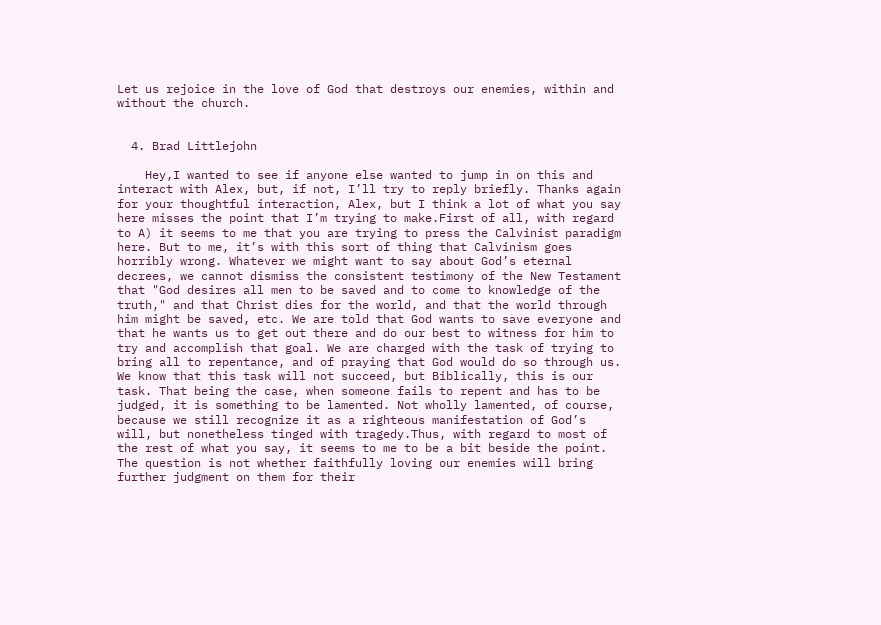Let us rejoice in the love of God that destroys our enemies, within and without the church.


  4. Brad Littlejohn

    Hey,I wanted to see if anyone else wanted to jump in on this and interact with Alex, but, if not, I’ll try to reply briefly. Thanks again for your thoughtful interaction, Alex, but I think a lot of what you say here misses the point that I’m trying to make.First of all, with regard to A) it seems to me that you are trying to press the Calvinist paradigm here. But to me, it’s with this sort of thing that Calvinism goes horribly wrong. Whatever we might want to say about God’s eternal decrees, we cannot dismiss the consistent testimony of the New Testament that "God desires all men to be saved and to come to knowledge of the truth," and that Christ dies for the world, and that the world through him might be saved, etc. We are told that God wants to save everyone and that he wants us to get out there and do our best to witness for him to try and accomplish that goal. We are charged with the task of trying to bring all to repentance, and of praying that God would do so through us. We know that this task will not succeed, but Biblically, this is our task. That being the case, when someone fails to repent and has to be judged, it is something to be lamented. Not wholly lamented, of course, because we still recognize it as a righteous manifestation of God’s will, but nonetheless tinged with tragedy.Thus, with regard to most of the rest of what you say, it seems to me to be a bit beside the point. The question is not whether faithfully loving our enemies will bring further judgment on them for their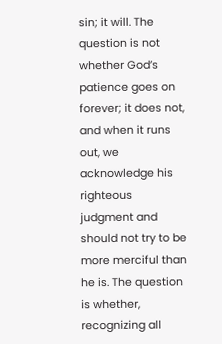sin; it will. The question is not whether God’s patience goes on forever; it does not, and when it runs out, we acknowledge his righteous judgment and should not try to be more merciful than he is. The question is whether, recognizing all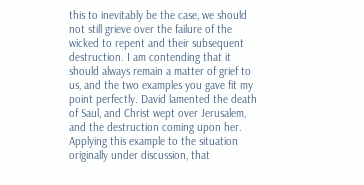this to inevitably be the case, we should not still grieve over the failure of the wicked to repent and their subsequent destruction. I am contending that it should always remain a matter of grief to us, and the two examples you gave fit my point perfectly. David lamented the death of Saul, and Christ wept over Jerusalem, and the destruction coming upon her. Applying this example to the situation originally under discussion, that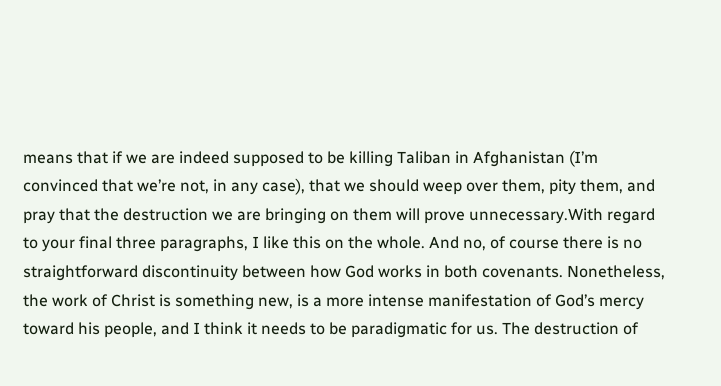means that if we are indeed supposed to be killing Taliban in Afghanistan (I’m convinced that we’re not, in any case), that we should weep over them, pity them, and pray that the destruction we are bringing on them will prove unnecessary.With regard to your final three paragraphs, I like this on the whole. And no, of course there is no straightforward discontinuity between how God works in both covenants. Nonetheless, the work of Christ is something new, is a more intense manifestation of God’s mercy toward his people, and I think it needs to be paradigmatic for us. The destruction of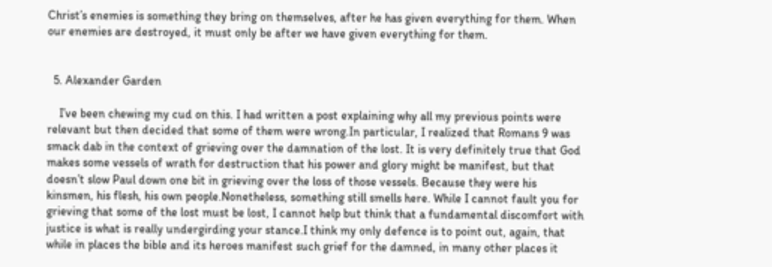Christ’s enemies is something they bring on themselves, after he has given everything for them. When our enemies are destroyed, it must only be after we have given everything for them.


  5. Alexander Garden

    I’ve been chewing my cud on this. I had written a post explaining why all my previous points were relevant but then decided that some of them were wrong.In particular, I realized that Romans 9 was smack dab in the context of grieving over the damnation of the lost. It is very definitely true that God makes some vessels of wrath for destruction that his power and glory might be manifest, but that doesn’t slow Paul down one bit in grieving over the loss of those vessels. Because they were his kinsmen, his flesh, his own people.Nonetheless, something still smells here. While I cannot fault you for grieving that some of the lost must be lost, I cannot help but think that a fundamental discomfort with justice is what is really undergirding your stance.I think my only defence is to point out, again, that while in places the bible and its heroes manifest such grief for the damned, in many other places it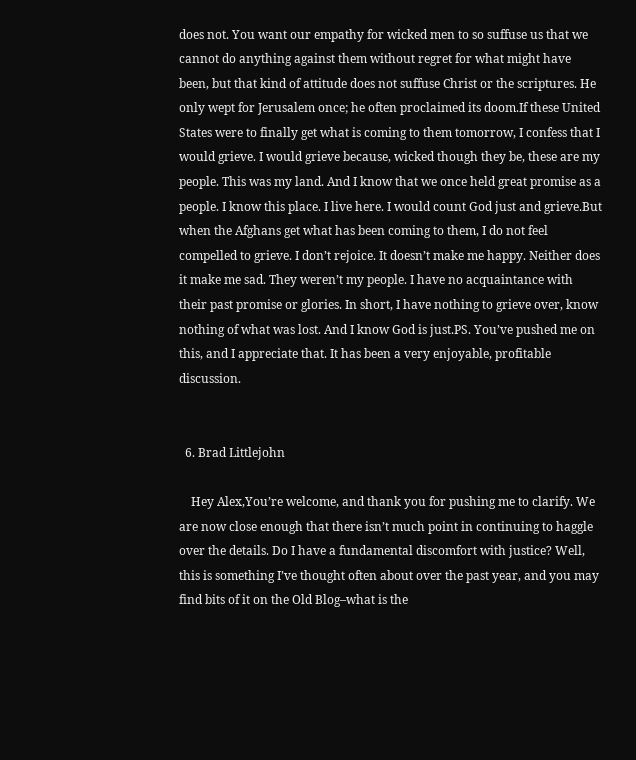does not. You want our empathy for wicked men to so suffuse us that we cannot do anything against them without regret for what might have been, but that kind of attitude does not suffuse Christ or the scriptures. He only wept for Jerusalem once; he often proclaimed its doom.If these United States were to finally get what is coming to them tomorrow, I confess that I would grieve. I would grieve because, wicked though they be, these are my people. This was my land. And I know that we once held great promise as a people. I know this place. I live here. I would count God just and grieve.But when the Afghans get what has been coming to them, I do not feel compelled to grieve. I don’t rejoice. It doesn’t make me happy. Neither does it make me sad. They weren’t my people. I have no acquaintance with their past promise or glories. In short, I have nothing to grieve over, know nothing of what was lost. And I know God is just.PS. You’ve pushed me on this, and I appreciate that. It has been a very enjoyable, profitable discussion.


  6. Brad Littlejohn

    Hey Alex,You’re welcome, and thank you for pushing me to clarify. We are now close enough that there isn’t much point in continuing to haggle over the details. Do I have a fundamental discomfort with justice? Well, this is something I’ve thought often about over the past year, and you may find bits of it on the Old Blog–what is the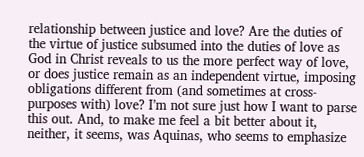relationship between justice and love? Are the duties of the virtue of justice subsumed into the duties of love as God in Christ reveals to us the more perfect way of love, or does justice remain as an independent virtue, imposing obligations different from (and sometimes at cross-purposes with) love? I’m not sure just how I want to parse this out. And, to make me feel a bit better about it, neither, it seems, was Aquinas, who seems to emphasize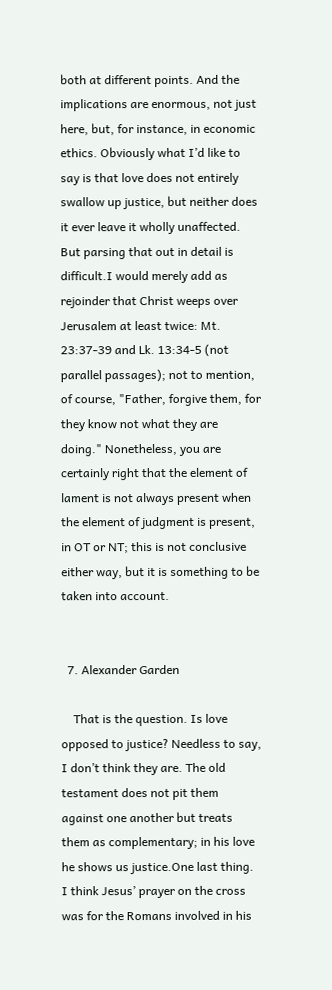both at different points. And the implications are enormous, not just here, but, for instance, in economic ethics. Obviously what I’d like to say is that love does not entirely swallow up justice, but neither does it ever leave it wholly unaffected. But parsing that out in detail is difficult.I would merely add as rejoinder that Christ weeps over Jerusalem at least twice: Mt. 23:37-39 and Lk. 13:34-5 (not parallel passages); not to mention, of course, "Father, forgive them, for they know not what they are doing." Nonetheless, you are certainly right that the element of lament is not always present when the element of judgment is present, in OT or NT; this is not conclusive either way, but it is something to be taken into account.


  7. Alexander Garden

    That is the question. Is love opposed to justice? Needless to say, I don’t think they are. The old testament does not pit them against one another but treats them as complementary; in his love he shows us justice.One last thing. I think Jesus’ prayer on the cross was for the Romans involved in his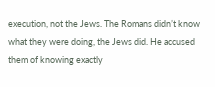execution, not the Jews. The Romans didn’t know what they were doing, the Jews did. He accused them of knowing exactly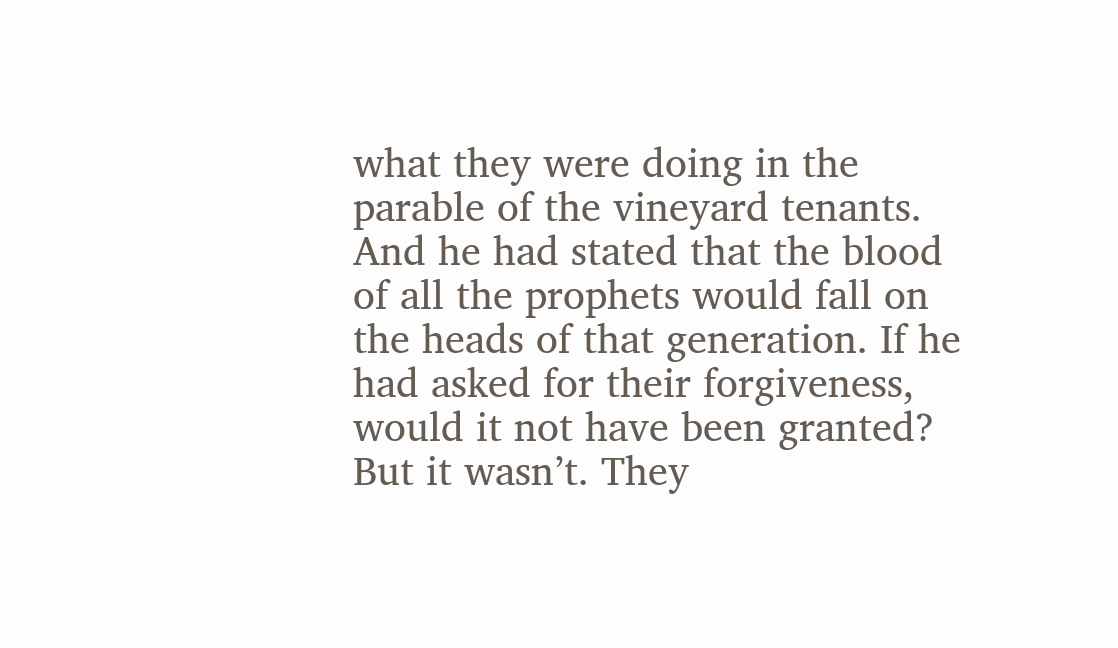what they were doing in the parable of the vineyard tenants. And he had stated that the blood of all the prophets would fall on the heads of that generation. If he had asked for their forgiveness, would it not have been granted? But it wasn’t. They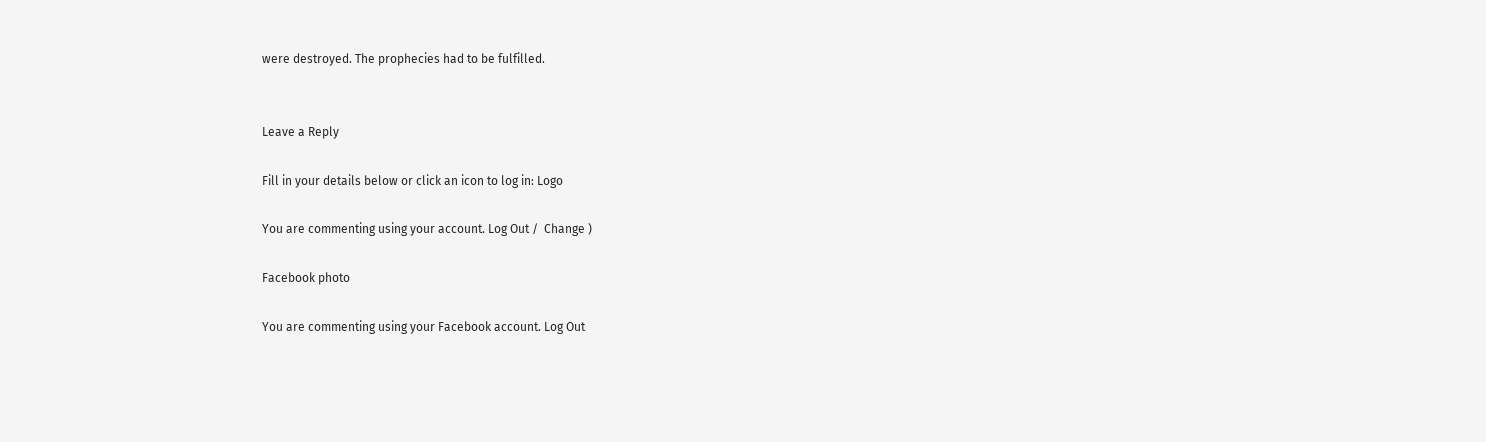were destroyed. The prophecies had to be fulfilled.


Leave a Reply

Fill in your details below or click an icon to log in: Logo

You are commenting using your account. Log Out /  Change )

Facebook photo

You are commenting using your Facebook account. Log Out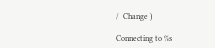/  Change )

Connecting to %s